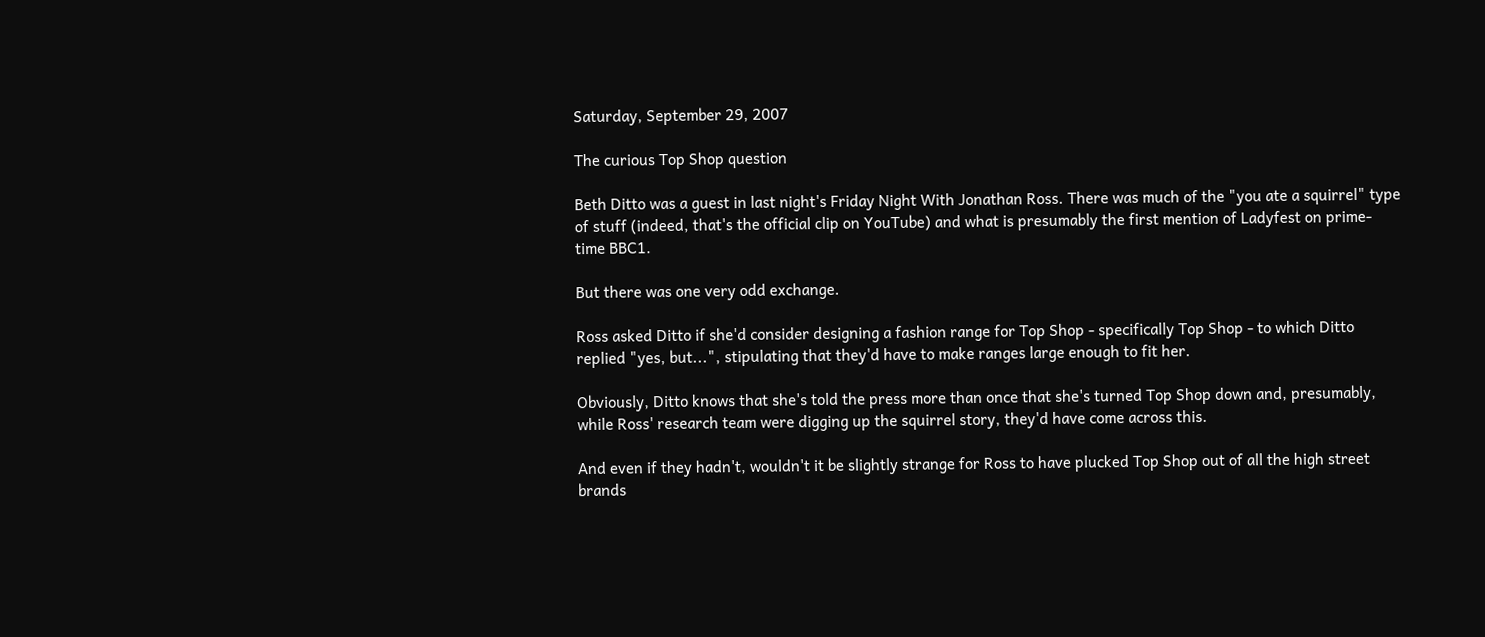Saturday, September 29, 2007

The curious Top Shop question

Beth Ditto was a guest in last night's Friday Night With Jonathan Ross. There was much of the "you ate a squirrel" type of stuff (indeed, that's the official clip on YouTube) and what is presumably the first mention of Ladyfest on prime-time BBC1.

But there was one very odd exchange.

Ross asked Ditto if she'd consider designing a fashion range for Top Shop - specifically Top Shop - to which Ditto replied "yes, but...", stipulating that they'd have to make ranges large enough to fit her.

Obviously, Ditto knows that she's told the press more than once that she's turned Top Shop down and, presumably, while Ross' research team were digging up the squirrel story, they'd have come across this.

And even if they hadn't, wouldn't it be slightly strange for Ross to have plucked Top Shop out of all the high street brands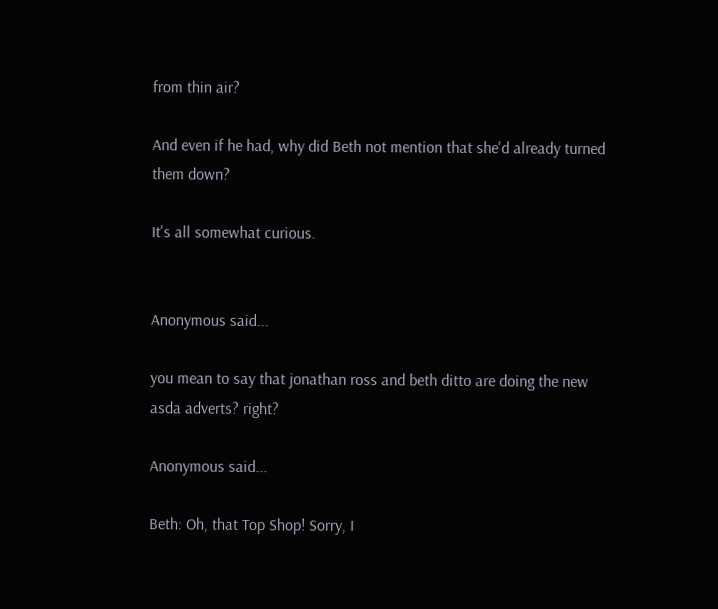from thin air?

And even if he had, why did Beth not mention that she'd already turned them down?

It's all somewhat curious.


Anonymous said...

you mean to say that jonathan ross and beth ditto are doing the new asda adverts? right?

Anonymous said...

Beth: Oh, that Top Shop! Sorry, I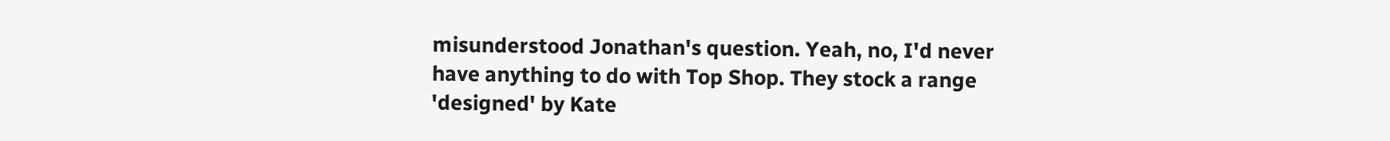misunderstood Jonathan's question. Yeah, no, I'd never have anything to do with Top Shop. They stock a range 'designed' by Kate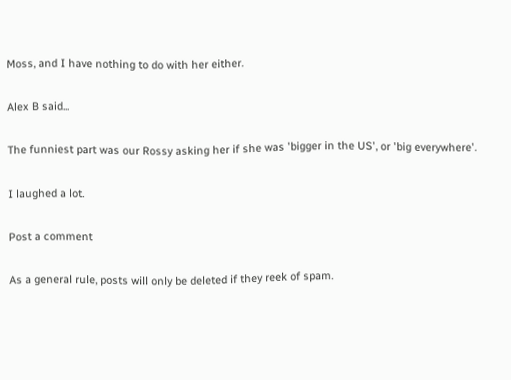Moss, and I have nothing to do with her either.

Alex B said...

The funniest part was our Rossy asking her if she was 'bigger in the US', or 'big everywhere'.

I laughed a lot.

Post a comment

As a general rule, posts will only be deleted if they reek of spam.